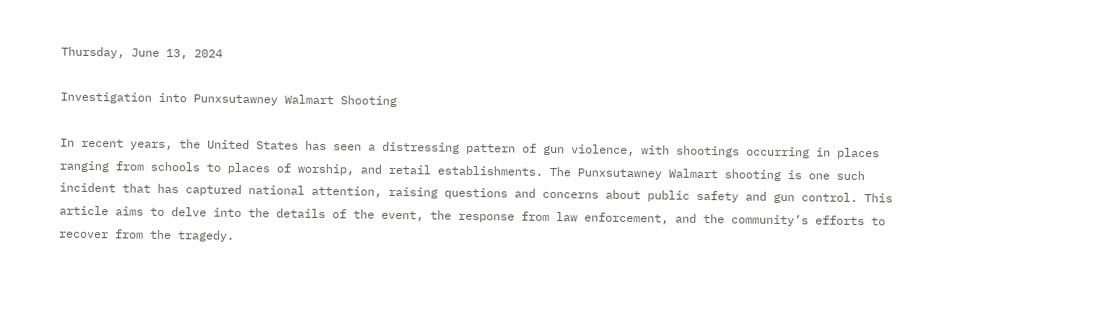Thursday, June 13, 2024

Investigation into Punxsutawney Walmart Shooting

In recent years, the United States has seen a distressing pattern of gun violence, with shootings occurring in places ranging from schools to places of worship, and retail establishments. The Punxsutawney Walmart shooting is one such incident that has captured national attention, raising questions and concerns about public safety and gun control. This article aims to delve into the details of the event, the response from law enforcement, and the community’s efforts to recover from the tragedy.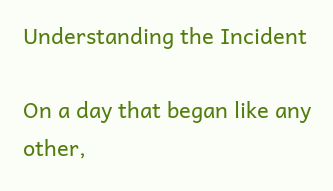Understanding the Incident

On a day that began like any other,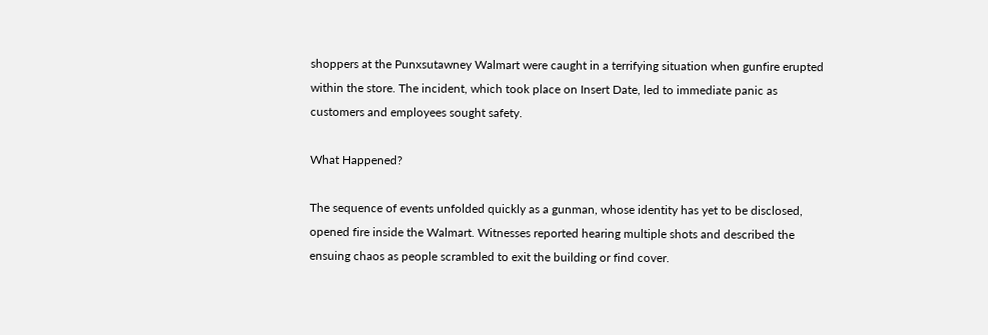shoppers at the Punxsutawney Walmart were caught in a terrifying situation when gunfire erupted within the store. The incident, which took place on Insert Date, led to immediate panic as customers and employees sought safety.

What Happened?

The sequence of events unfolded quickly as a gunman, whose identity has yet to be disclosed, opened fire inside the Walmart. Witnesses reported hearing multiple shots and described the ensuing chaos as people scrambled to exit the building or find cover.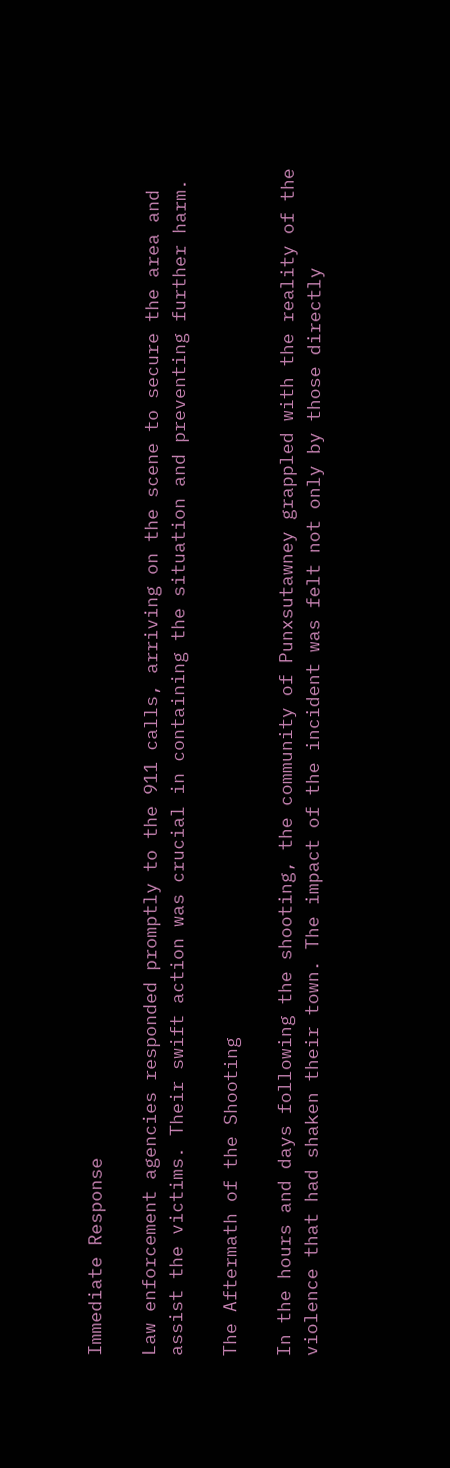Immediate Response

Law enforcement agencies responded promptly to the 911 calls, arriving on the scene to secure the area and assist the victims. Their swift action was crucial in containing the situation and preventing further harm.

The Aftermath of the Shooting

In the hours and days following the shooting, the community of Punxsutawney grappled with the reality of the violence that had shaken their town. The impact of the incident was felt not only by those directly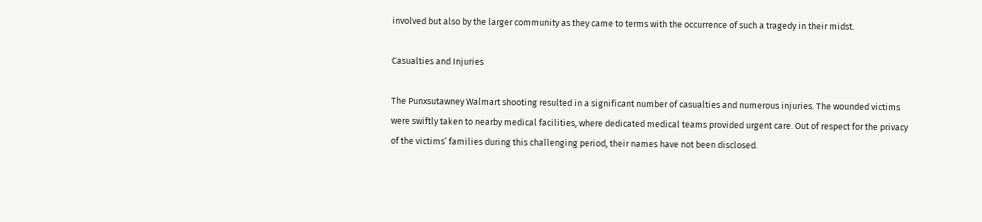involved but also by the larger community as they came to terms with the occurrence of such a tragedy in their midst.

Casualties and Injuries

The Punxsutawney Walmart shooting resulted in a significant number of casualties and numerous injuries. The wounded victims were swiftly taken to nearby medical facilities, where dedicated medical teams provided urgent care. Out of respect for the privacy of the victims’ families during this challenging period, their names have not been disclosed.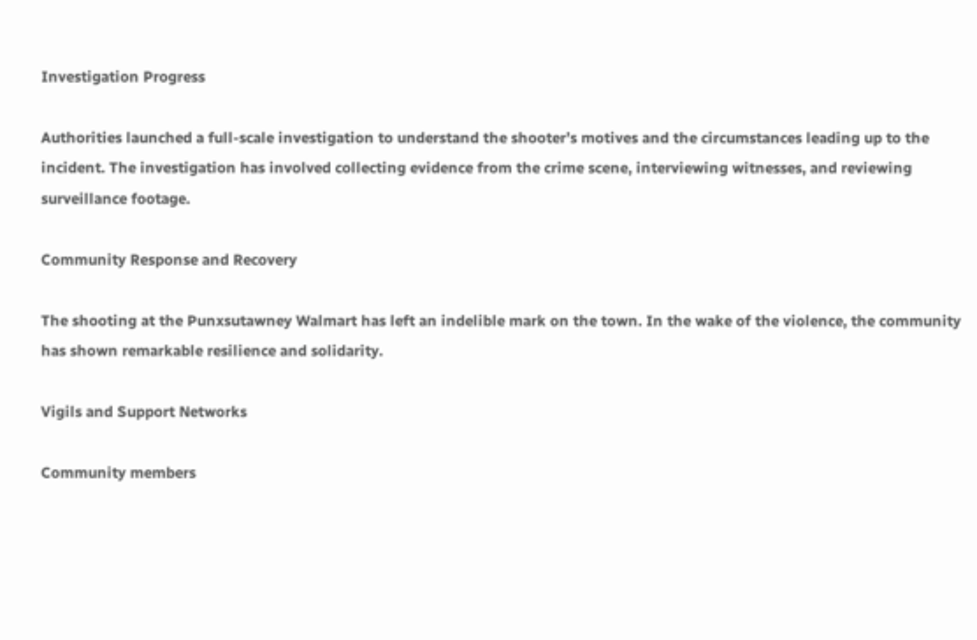Investigation Progress

Authorities launched a full-scale investigation to understand the shooter’s motives and the circumstances leading up to the incident. The investigation has involved collecting evidence from the crime scene, interviewing witnesses, and reviewing surveillance footage.

Community Response and Recovery

The shooting at the Punxsutawney Walmart has left an indelible mark on the town. In the wake of the violence, the community has shown remarkable resilience and solidarity.

Vigils and Support Networks

Community members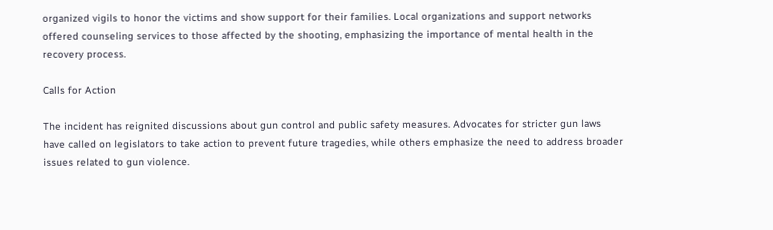organized vigils to honor the victims and show support for their families. Local organizations and support networks offered counseling services to those affected by the shooting, emphasizing the importance of mental health in the recovery process.

Calls for Action

The incident has reignited discussions about gun control and public safety measures. Advocates for stricter gun laws have called on legislators to take action to prevent future tragedies, while others emphasize the need to address broader issues related to gun violence.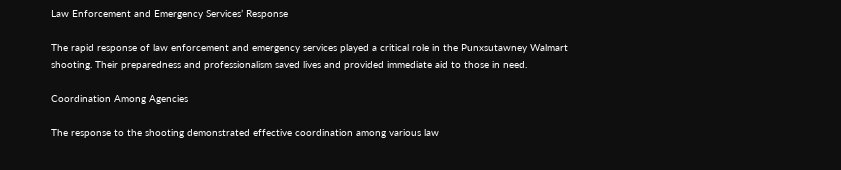Law Enforcement and Emergency Services’ Response

The rapid response of law enforcement and emergency services played a critical role in the Punxsutawney Walmart shooting. Their preparedness and professionalism saved lives and provided immediate aid to those in need.

Coordination Among Agencies

The response to the shooting demonstrated effective coordination among various law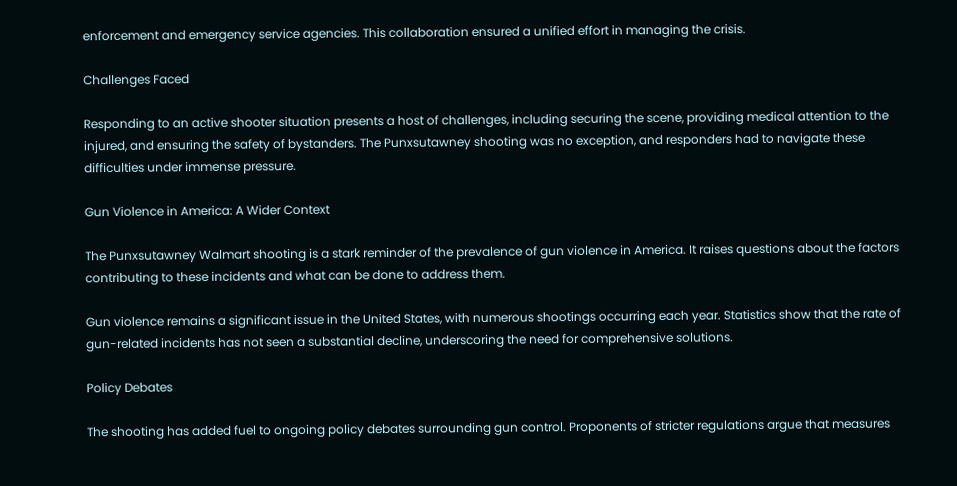enforcement and emergency service agencies. This collaboration ensured a unified effort in managing the crisis.

Challenges Faced

Responding to an active shooter situation presents a host of challenges, including securing the scene, providing medical attention to the injured, and ensuring the safety of bystanders. The Punxsutawney shooting was no exception, and responders had to navigate these difficulties under immense pressure.

Gun Violence in America: A Wider Context

The Punxsutawney Walmart shooting is a stark reminder of the prevalence of gun violence in America. It raises questions about the factors contributing to these incidents and what can be done to address them.

Gun violence remains a significant issue in the United States, with numerous shootings occurring each year. Statistics show that the rate of gun-related incidents has not seen a substantial decline, underscoring the need for comprehensive solutions.

Policy Debates

The shooting has added fuel to ongoing policy debates surrounding gun control. Proponents of stricter regulations argue that measures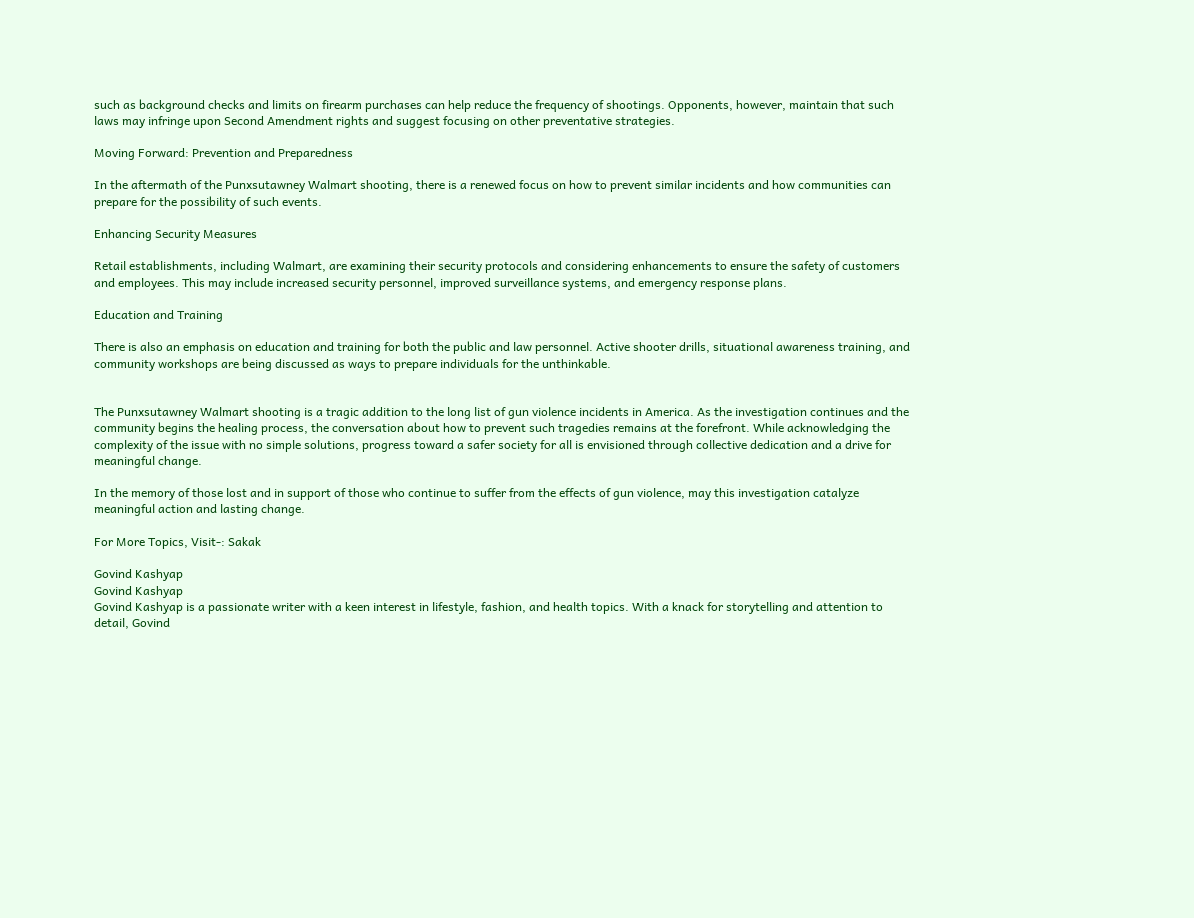such as background checks and limits on firearm purchases can help reduce the frequency of shootings. Opponents, however, maintain that such laws may infringe upon Second Amendment rights and suggest focusing on other preventative strategies.

Moving Forward: Prevention and Preparedness

In the aftermath of the Punxsutawney Walmart shooting, there is a renewed focus on how to prevent similar incidents and how communities can prepare for the possibility of such events.

Enhancing Security Measures

Retail establishments, including Walmart, are examining their security protocols and considering enhancements to ensure the safety of customers and employees. This may include increased security personnel, improved surveillance systems, and emergency response plans.

Education and Training

There is also an emphasis on education and training for both the public and law personnel. Active shooter drills, situational awareness training, and community workshops are being discussed as ways to prepare individuals for the unthinkable.


The Punxsutawney Walmart shooting is a tragic addition to the long list of gun violence incidents in America. As the investigation continues and the community begins the healing process, the conversation about how to prevent such tragedies remains at the forefront. While acknowledging the complexity of the issue with no simple solutions, progress toward a safer society for all is envisioned through collective dedication and a drive for meaningful change.

In the memory of those lost and in support of those who continue to suffer from the effects of gun violence, may this investigation catalyze meaningful action and lasting change.

For More Topics, Visit-: Sakak

Govind Kashyap
Govind Kashyap
Govind Kashyap is a passionate writer with a keen interest in lifestyle, fashion, and health topics. With a knack for storytelling and attention to detail, Govind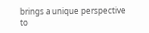brings a unique perspective to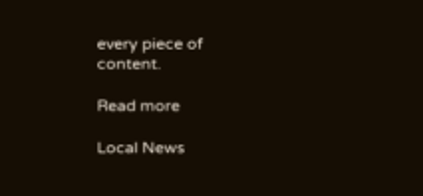every piece of content.

Read more

Local News